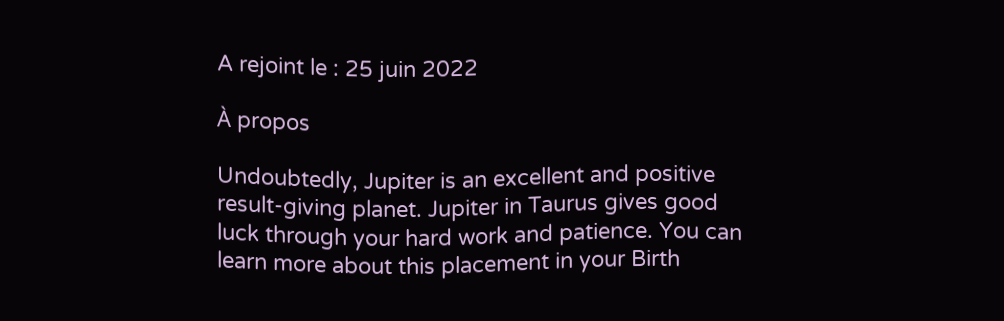A rejoint le : 25 juin 2022

À propos

Undoubtedly, Jupiter is an excellent and positive result-giving planet. Jupiter in Taurus gives good luck through your hard work and patience. You can learn more about this placement in your Birth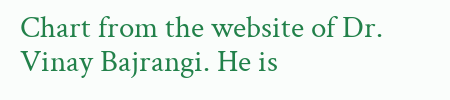Chart from the website of Dr. Vinay Bajrangi. He is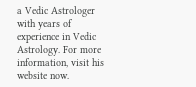a Vedic Astrologer with years of experience in Vedic Astrology. For more information, visit his website now.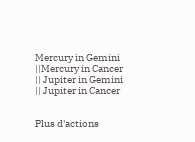Mercury in Gemini ||Mercury in Cancer || Jupiter in Gemini || Jupiter in Cancer


Plus d'actions